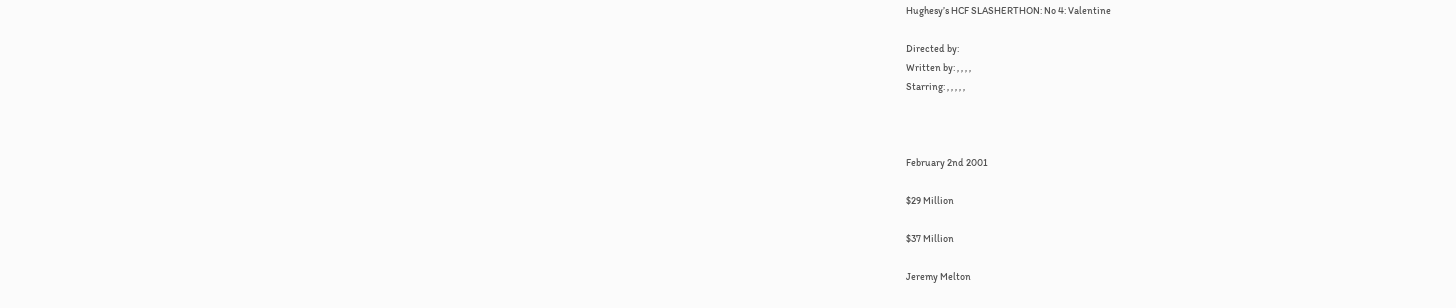Hughesy’s HCF SLASHERTHON: No 4: Valentine

Directed by:
Written by: , , , ,
Starring: , , , , ,



February 2nd 2001

$29 Million

$37 Million

Jeremy Melton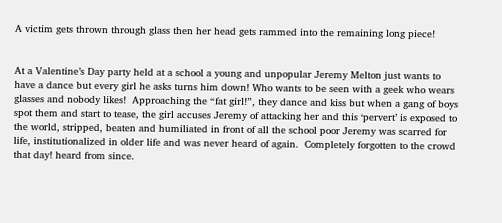A victim gets thrown through glass then her head gets rammed into the remaining long piece!


At a Valentine’s Day party held at a school a young and unpopular Jeremy Melton just wants to have a dance but every girl he asks turns him down! Who wants to be seen with a geek who wears glasses and nobody likes!  Approaching the “fat girl!”, they dance and kiss but when a gang of boys spot them and start to tease, the girl accuses Jeremy of attacking her and this ‘pervert’ is exposed to the world, stripped, beaten and humiliated in front of all the school poor Jeremy was scarred for life, institutionalized in older life and was never heard of again.  Completely forgotten to the crowd that day! heard from since.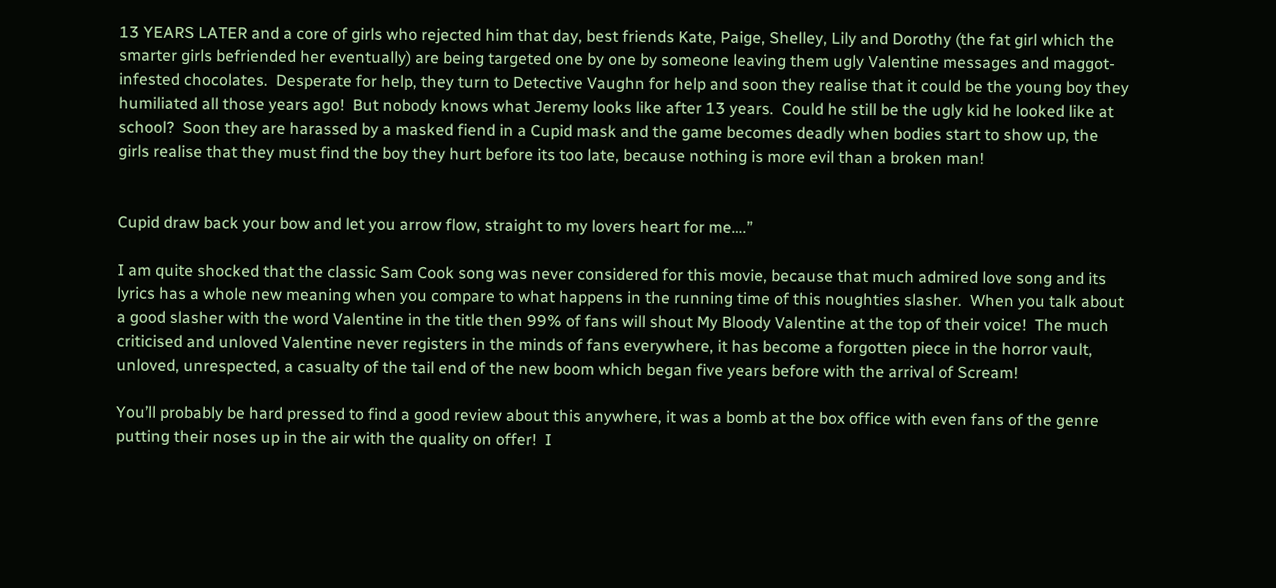13 YEARS LATER and a core of girls who rejected him that day, best friends Kate, Paige, Shelley, Lily and Dorothy (the fat girl which the smarter girls befriended her eventually) are being targeted one by one by someone leaving them ugly Valentine messages and maggot-infested chocolates.  Desperate for help, they turn to Detective Vaughn for help and soon they realise that it could be the young boy they humiliated all those years ago!  But nobody knows what Jeremy looks like after 13 years.  Could he still be the ugly kid he looked like at school?  Soon they are harassed by a masked fiend in a Cupid mask and the game becomes deadly when bodies start to show up, the girls realise that they must find the boy they hurt before its too late, because nothing is more evil than a broken man!


Cupid draw back your bow and let you arrow flow, straight to my lovers heart for me….”

I am quite shocked that the classic Sam Cook song was never considered for this movie, because that much admired love song and its lyrics has a whole new meaning when you compare to what happens in the running time of this noughties slasher.  When you talk about a good slasher with the word Valentine in the title then 99% of fans will shout My Bloody Valentine at the top of their voice!  The much criticised and unloved Valentine never registers in the minds of fans everywhere, it has become a forgotten piece in the horror vault, unloved, unrespected, a casualty of the tail end of the new boom which began five years before with the arrival of Scream!

You’ll probably be hard pressed to find a good review about this anywhere, it was a bomb at the box office with even fans of the genre putting their noses up in the air with the quality on offer!  I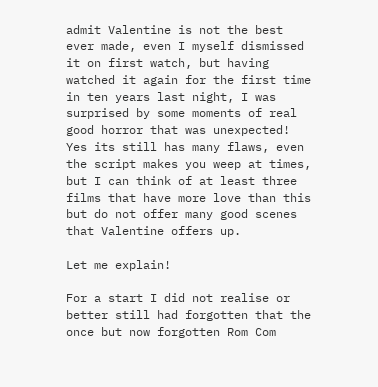admit Valentine is not the best ever made, even I myself dismissed it on first watch, but having watched it again for the first time in ten years last night, I was surprised by some moments of real good horror that was unexpected!  Yes its still has many flaws, even the script makes you weep at times, but I can think of at least three films that have more love than this but do not offer many good scenes that Valentine offers up.

Let me explain!

For a start I did not realise or better still had forgotten that the once but now forgotten Rom Com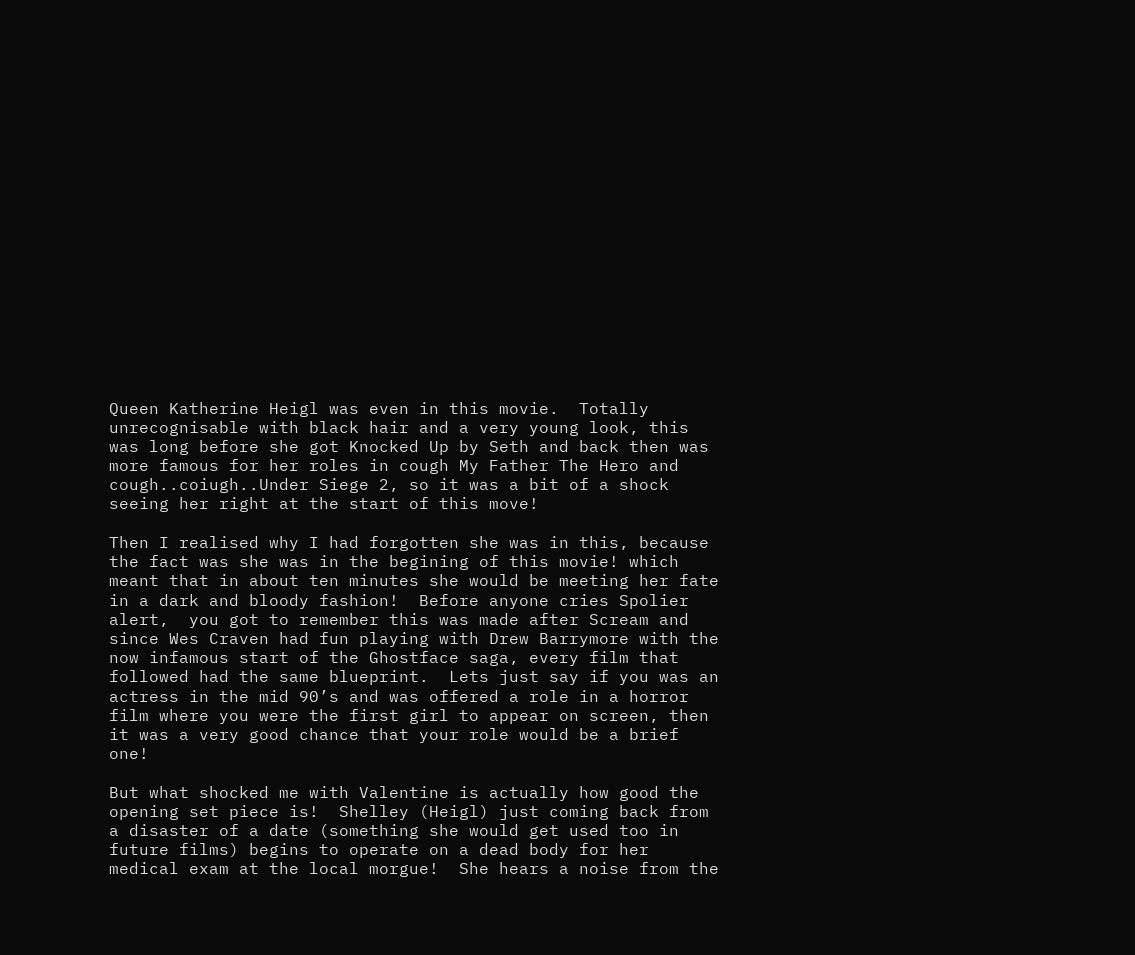Queen Katherine Heigl was even in this movie.  Totally unrecognisable with black hair and a very young look, this was long before she got Knocked Up by Seth and back then was more famous for her roles in cough My Father The Hero and cough..coiugh..Under Siege 2, so it was a bit of a shock seeing her right at the start of this move!

Then I realised why I had forgotten she was in this, because the fact was she was in the begining of this movie! which meant that in about ten minutes she would be meeting her fate in a dark and bloody fashion!  Before anyone cries Spolier alert,  you got to remember this was made after Scream and since Wes Craven had fun playing with Drew Barrymore with the now infamous start of the Ghostface saga, every film that followed had the same blueprint.  Lets just say if you was an actress in the mid 90’s and was offered a role in a horror film where you were the first girl to appear on screen, then it was a very good chance that your role would be a brief one!

But what shocked me with Valentine is actually how good the opening set piece is!  Shelley (Heigl) just coming back from a disaster of a date (something she would get used too in future films) begins to operate on a dead body for her medical exam at the local morgue!  She hears a noise from the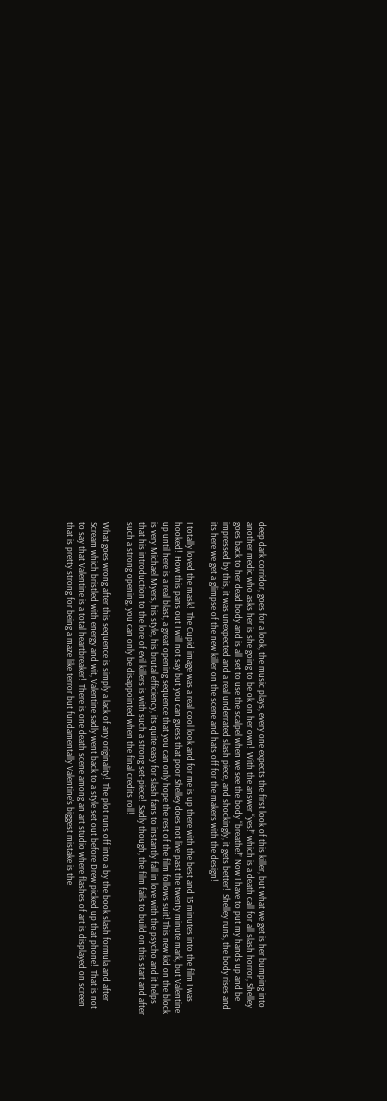deep dark corridor, goes for a look, the music plays, every one expects the first look of this killer, but what we get is her bumping into another medic who asks her is she going to be ok on her own!  With the answer “yes!” which is a death call for all slash horror, Shelley goes back to her dead body and is all set to use the scalpel when we see the body “breathe!” Now I have to put my hands up and be impressed by this, it was unexpected and a real underrated slash piece, and shockingly, it gets better!  Shelley runs, the body rises and its here we get a glimpse of the new killer on the scene and hats off for the makers with the design!

I totally loved the mask!  The Cupid image was a real cool look and for me is up there with the best and 15 minutes into the film I was hooked!  How this pans out I will not say but you can guess that poor Shelley does not live past the twenty minute mark, but Valentine up until here is a real blast, a great opening sequence that you can only hope the rest of the film follows suit! This new kid on the block is very Michael Myers, his style, his brutal efficiency, its quite easy for slash fans to instantly fall in love with the psycho and it helps that his introduction to the lore of evil killers is with such a strong set-piece!  Sadly though, the film fails to build on this start and after such a strong opening, you can only be disappointed when the final credits roll!

What goes wrong after this sequence is simply a lack of any originality!  The plot runs off into a by the book slash formula and after Scream which bristled with energy and wit, Valentine sadly went back to a style set out before Drew picked up that phone!  That is not to say that Valentine is a total heartbreaker!  There is one death scene among an art studio where flashes of art is displayed on screen that is pretty strong for being a maze like terror but fundamentally Valentine’s biggest mistake is the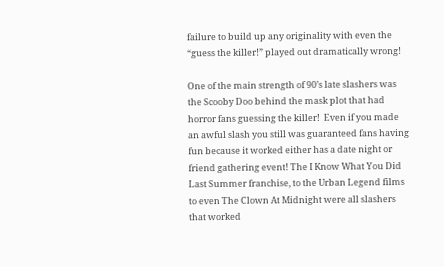failure to build up any originality with even the “guess the killer!” played out dramatically wrong!

One of the main strength of 90’s late slashers was the Scooby Doo behind the mask plot that had horror fans guessing the killer!  Even if you made an awful slash you still was guaranteed fans having fun because it worked either has a date night or friend gathering event! The I Know What You Did Last Summer franchise, to the Urban Legend films to even The Clown At Midnight were all slashers that worked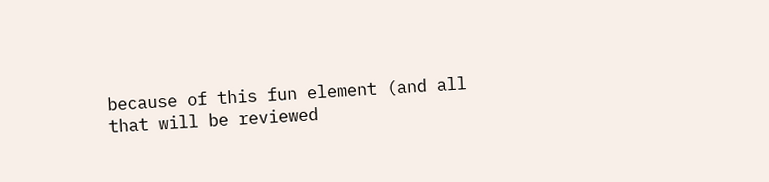because of this fun element (and all that will be reviewed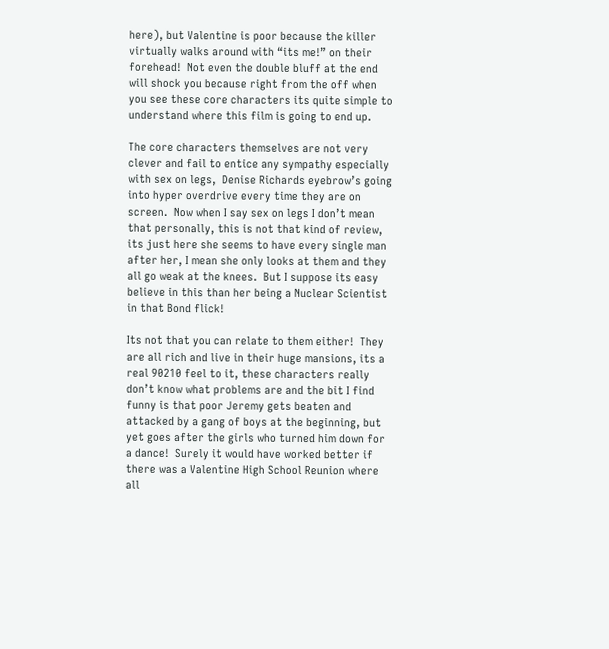here), but Valentine is poor because the killer virtually walks around with “its me!” on their forehead!  Not even the double bluff at the end will shock you because right from the off when you see these core characters its quite simple to understand where this film is going to end up.

The core characters themselves are not very clever and fail to entice any sympathy especially with sex on legs,  Denise Richards eyebrow’s going into hyper overdrive every time they are on screen.  Now when I say sex on legs I don’t mean that personally, this is not that kind of review,  its just here she seems to have every single man after her, I mean she only looks at them and they all go weak at the knees.  But I suppose its easy believe in this than her being a Nuclear Scientist in that Bond flick!

Its not that you can relate to them either!  They are all rich and live in their huge mansions, its a real 90210 feel to it, these characters really don’t know what problems are and the bit I find funny is that poor Jeremy gets beaten and attacked by a gang of boys at the beginning, but yet goes after the girls who turned him down for a dance!  Surely it would have worked better if there was a Valentine High School Reunion where all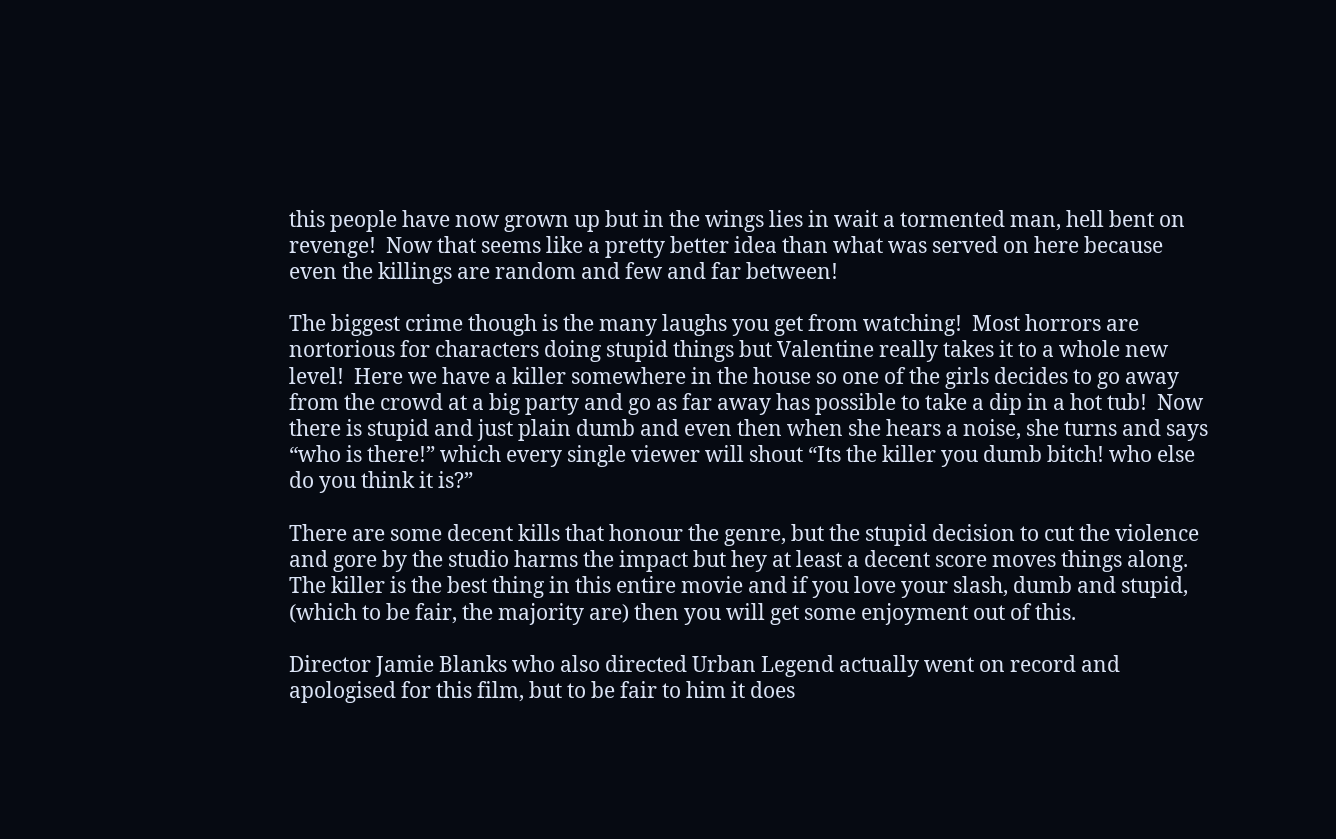this people have now grown up but in the wings lies in wait a tormented man, hell bent on revenge!  Now that seems like a pretty better idea than what was served on here because even the killings are random and few and far between!

The biggest crime though is the many laughs you get from watching!  Most horrors are nortorious for characters doing stupid things but Valentine really takes it to a whole new level!  Here we have a killer somewhere in the house so one of the girls decides to go away from the crowd at a big party and go as far away has possible to take a dip in a hot tub!  Now there is stupid and just plain dumb and even then when she hears a noise, she turns and says “who is there!” which every single viewer will shout “Its the killer you dumb bitch! who else do you think it is?”

There are some decent kills that honour the genre, but the stupid decision to cut the violence and gore by the studio harms the impact but hey at least a decent score moves things along.  The killer is the best thing in this entire movie and if you love your slash, dumb and stupid, (which to be fair, the majority are) then you will get some enjoyment out of this.

Director Jamie Blanks who also directed Urban Legend actually went on record and apologised for this film, but to be fair to him it does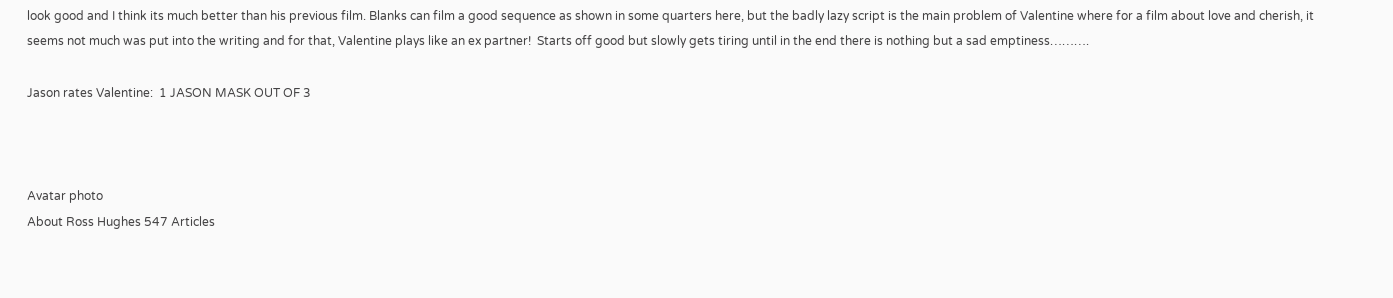look good and I think its much better than his previous film. Blanks can film a good sequence as shown in some quarters here, but the badly lazy script is the main problem of Valentine where for a film about love and cherish, it seems not much was put into the writing and for that, Valentine plays like an ex partner!  Starts off good but slowly gets tiring until in the end there is nothing but a sad emptiness……….

Jason rates Valentine:  1 JASON MASK OUT OF 3



Avatar photo
About Ross Hughes 547 Articles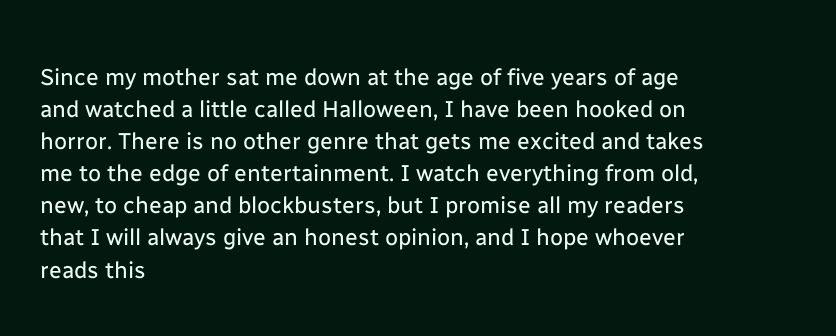Since my mother sat me down at the age of five years of age and watched a little called Halloween, I have been hooked on horror. There is no other genre that gets me excited and takes me to the edge of entertainment. I watch everything from old, new, to cheap and blockbusters, but I promise all my readers that I will always give an honest opinion, and I hope whoever reads this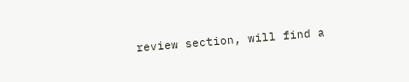review section, will find a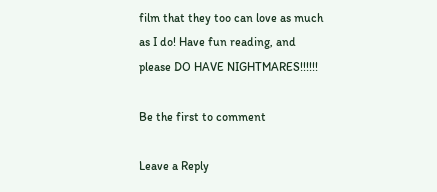film that they too can love as much as I do! Have fun reading, and please DO HAVE NIGHTMARES!!!!!!

Be the first to comment

Leave a Reply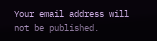Your email address will not be published.